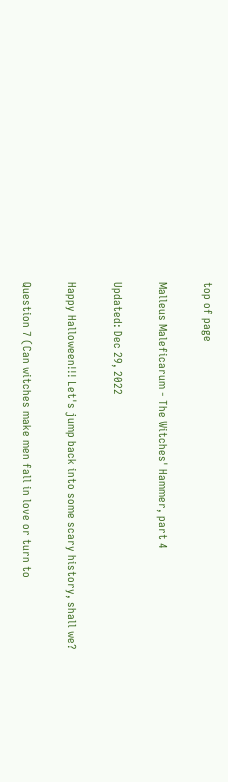top of page

Malleus Maleficarum - The Witches' Hammer, part 4

Updated: Dec 29, 2022

Happy Halloween!!! Let's jump back into some scary history, shall we?

Question 7 (Can witches make men fall in love or turn to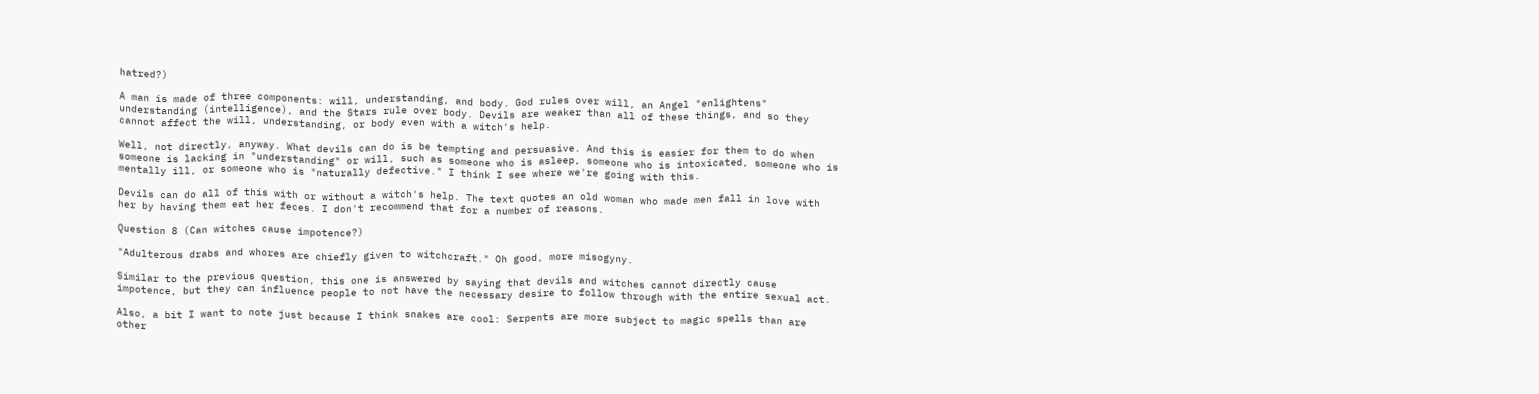hatred?)

A man is made of three components: will, understanding, and body. God rules over will, an Angel "enlightens" understanding (intelligence), and the Stars rule over body. Devils are weaker than all of these things, and so they cannot affect the will, understanding, or body even with a witch's help.

Well, not directly, anyway. What devils can do is be tempting and persuasive. And this is easier for them to do when someone is lacking in "understanding" or will, such as someone who is asleep, someone who is intoxicated, someone who is mentally ill, or someone who is "naturally defective." I think I see where we're going with this.

Devils can do all of this with or without a witch's help. The text quotes an old woman who made men fall in love with her by having them eat her feces. I don't recommend that for a number of reasons.

Question 8 (Can witches cause impotence?)

"Adulterous drabs and whores are chiefly given to witchcraft." Oh good, more misogyny.

Similar to the previous question, this one is answered by saying that devils and witches cannot directly cause impotence, but they can influence people to not have the necessary desire to follow through with the entire sexual act.

Also, a bit I want to note just because I think snakes are cool: Serpents are more subject to magic spells than are other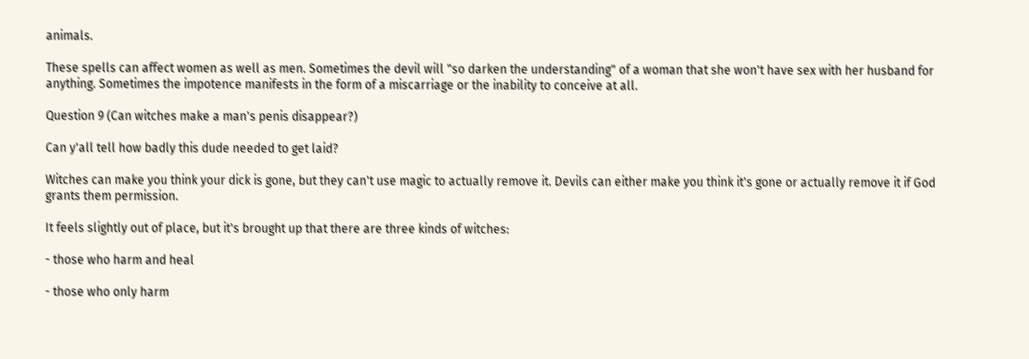animals.

These spells can affect women as well as men. Sometimes the devil will "so darken the understanding" of a woman that she won't have sex with her husband for anything. Sometimes the impotence manifests in the form of a miscarriage or the inability to conceive at all.

Question 9 (Can witches make a man's penis disappear?)

Can y'all tell how badly this dude needed to get laid?

Witches can make you think your dick is gone, but they can't use magic to actually remove it. Devils can either make you think it's gone or actually remove it if God grants them permission.

It feels slightly out of place, but it's brought up that there are three kinds of witches:

- those who harm and heal

- those who only harm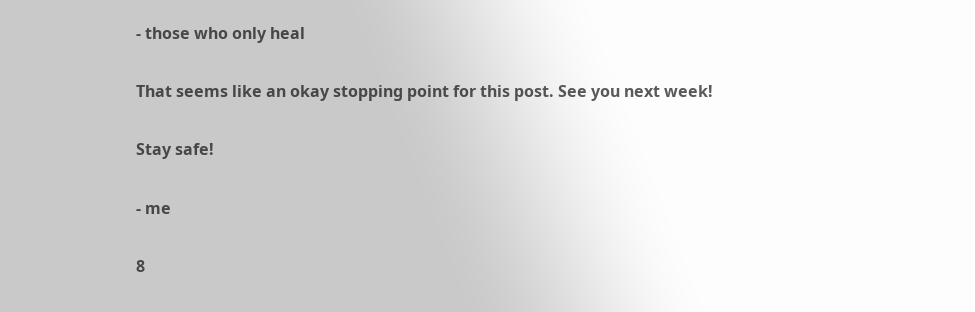- those who only heal

That seems like an okay stopping point for this post. See you next week!

Stay safe!

- me

8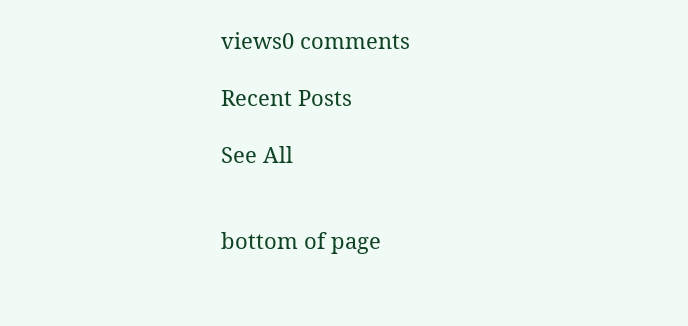views0 comments

Recent Posts

See All


bottom of page